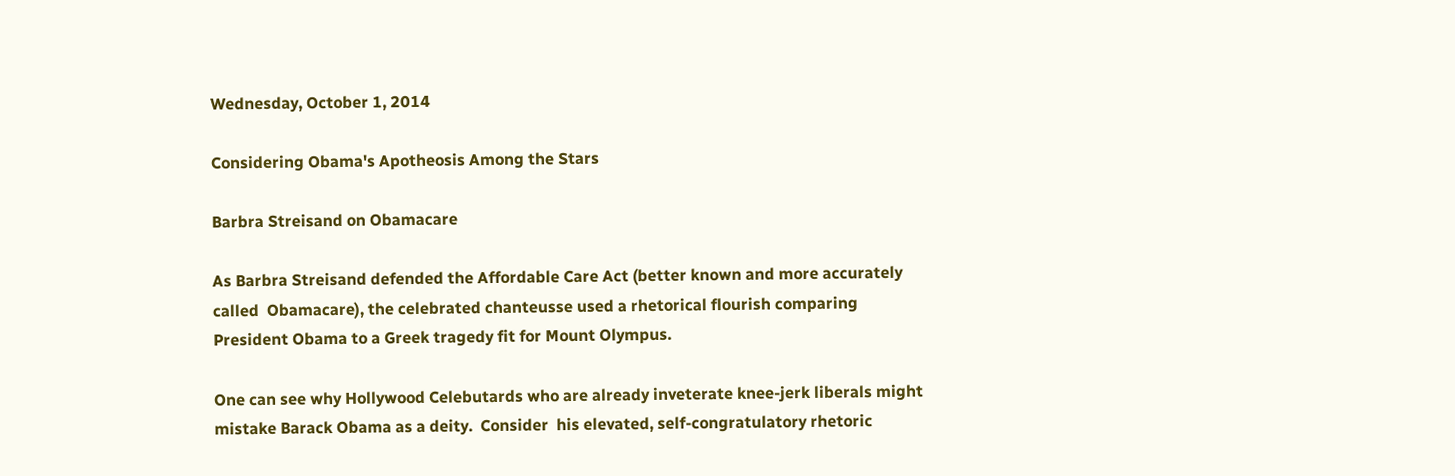Wednesday, October 1, 2014

Considering Obama's Apotheosis Among the Stars

Barbra Streisand on Obamacare

As Barbra Streisand defended the Affordable Care Act (better known and more accurately called  Obamacare), the celebrated chanteusse used a rhetorical flourish comparing President Obama to a Greek tragedy fit for Mount Olympus.

One can see why Hollywood Celebutards who are already inveterate knee-jerk liberals might mistake Barack Obama as a deity.  Consider  his elevated, self-congratulatory rhetoric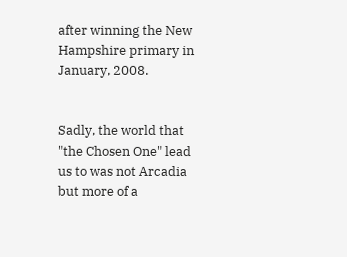after winning the New Hampshire primary in January, 2008.


Sadly, the world that "the Chosen One" lead us to was not Arcadia but more of a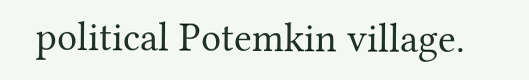political Potemkin village.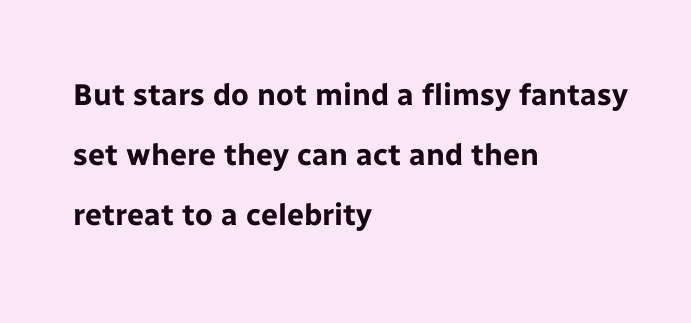But stars do not mind a flimsy fantasy set where they can act and then retreat to a celebrity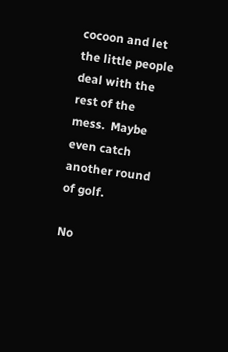cocoon and let the little people deal with the rest of the mess.  Maybe even catch another round of golf.

No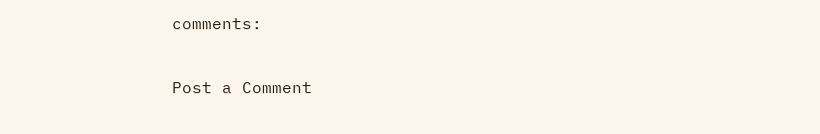comments:

Post a Comment